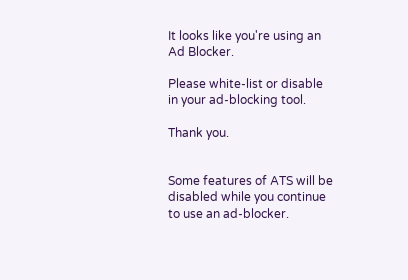It looks like you're using an Ad Blocker.

Please white-list or disable in your ad-blocking tool.

Thank you.


Some features of ATS will be disabled while you continue to use an ad-blocker.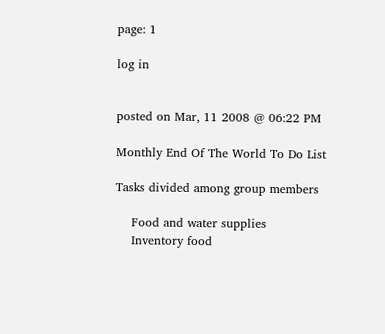page: 1

log in


posted on Mar, 11 2008 @ 06:22 PM

Monthly End Of The World To Do List

Tasks divided among group members

    Food and water supplies
    Inventory food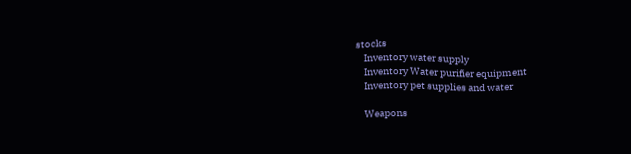stocks
    Inventory water supply
    Inventory Water purifier equipment
    Inventory pet supplies and water

    Weapons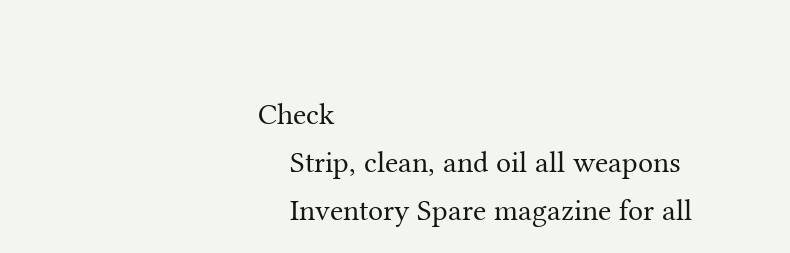Check
    Strip, clean, and oil all weapons
    Inventory Spare magazine for all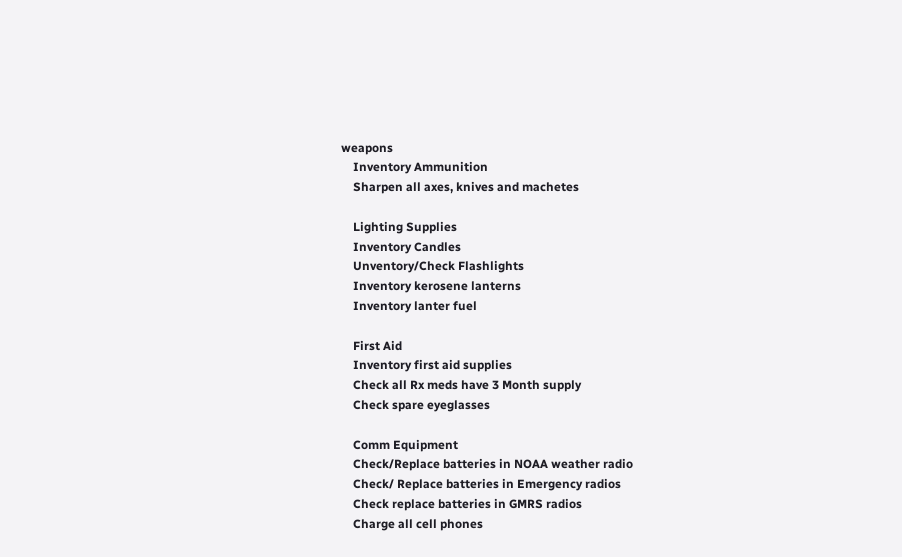weapons
    Inventory Ammunition
    Sharpen all axes, knives and machetes

    Lighting Supplies
    Inventory Candles
    Unventory/Check Flashlights
    Inventory kerosene lanterns
    Inventory lanter fuel

    First Aid
    Inventory first aid supplies
    Check all Rx meds have 3 Month supply
    Check spare eyeglasses

    Comm Equipment
    Check/Replace batteries in NOAA weather radio
    Check/ Replace batteries in Emergency radios
    Check replace batteries in GMRS radios
    Charge all cell phones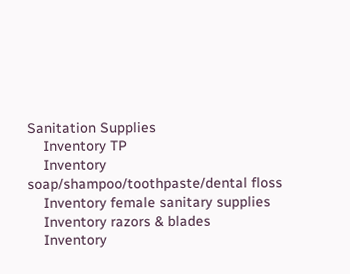Sanitation Supplies
    Inventory TP
    Inventory soap/shampoo/toothpaste/dental floss
    Inventory female sanitary supplies
    Inventory razors & blades
    Inventory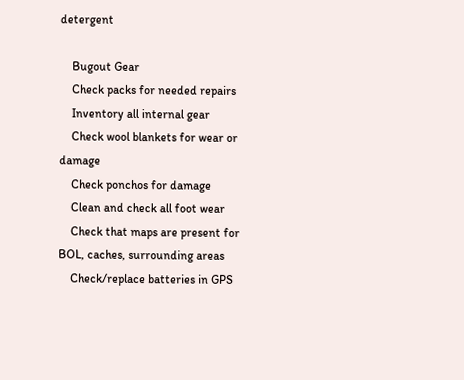detergent

    Bugout Gear
    Check packs for needed repairs
    Inventory all internal gear
    Check wool blankets for wear or damage
    Check ponchos for damage
    Clean and check all foot wear
    Check that maps are present for BOL, caches, surrounding areas
    Check/replace batteries in GPS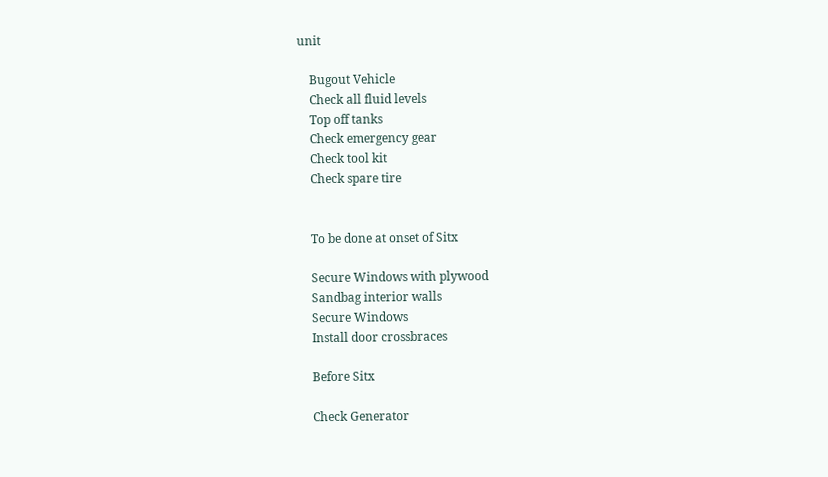unit

    Bugout Vehicle
    Check all fluid levels
    Top off tanks
    Check emergency gear
    Check tool kit
    Check spare tire


    To be done at onset of Sitx

    Secure Windows with plywood
    Sandbag interior walls
    Secure Windows
    Install door crossbraces

    Before Sitx

    Check Generator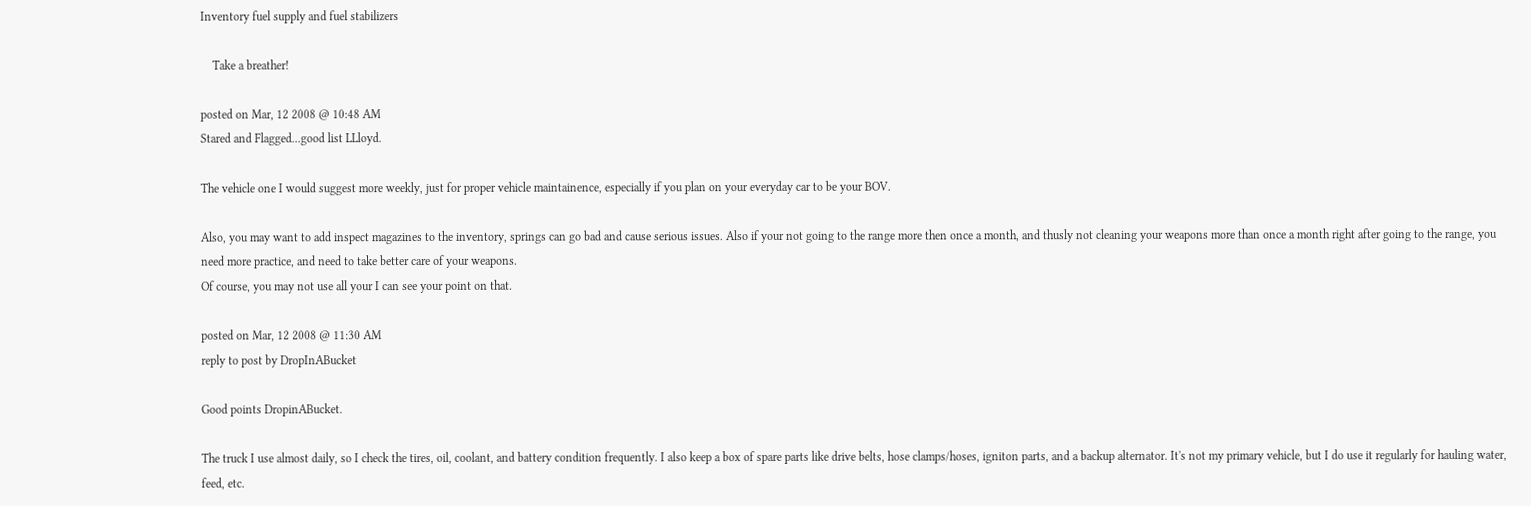Inventory fuel supply and fuel stabilizers

    Take a breather!

posted on Mar, 12 2008 @ 10:48 AM
Stared and Flagged...good list LLloyd.

The vehicle one I would suggest more weekly, just for proper vehicle maintainence, especially if you plan on your everyday car to be your BOV.

Also, you may want to add inspect magazines to the inventory, springs can go bad and cause serious issues. Also if your not going to the range more then once a month, and thusly not cleaning your weapons more than once a month right after going to the range, you need more practice, and need to take better care of your weapons.
Of course, you may not use all your I can see your point on that.

posted on Mar, 12 2008 @ 11:30 AM
reply to post by DropInABucket

Good points DropinABucket.

The truck I use almost daily, so I check the tires, oil, coolant, and battery condition frequently. I also keep a box of spare parts like drive belts, hose clamps/hoses, igniton parts, and a backup alternator. It's not my primary vehicle, but I do use it regularly for hauling water, feed, etc.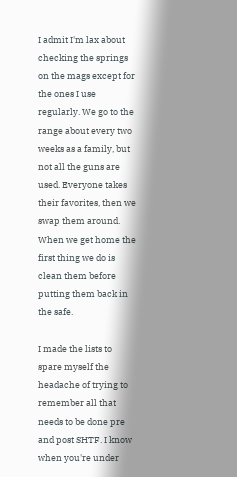I admit I'm lax about checking the springs on the mags except for the ones I use regularly. We go to the range about every two weeks as a family, but not all the guns are used. Everyone takes their favorites, then we swap them around. When we get home the first thing we do is clean them before putting them back in the safe.

I made the lists to spare myself the headache of trying to remember all that needs to be done pre and post SHTF. I know when you're under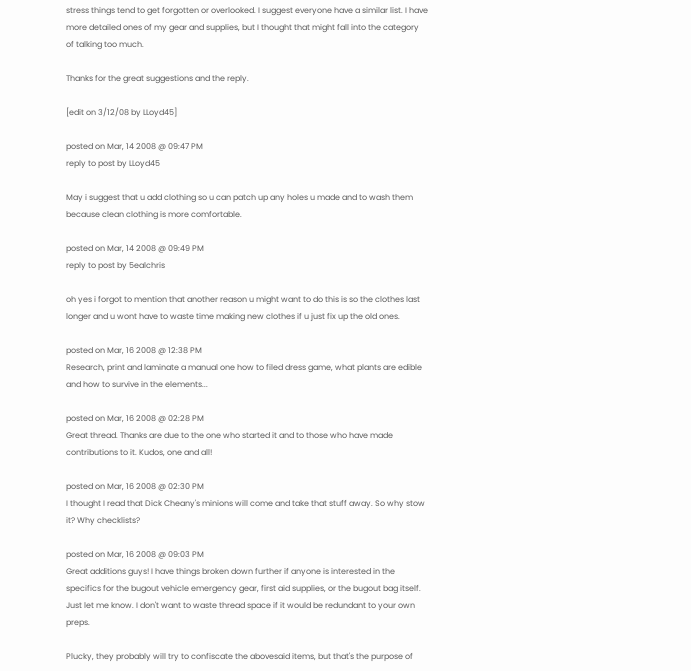stress things tend to get forgotten or overlooked. I suggest everyone have a similar list. I have more detailed ones of my gear and supplies, but I thought that might fall into the category of talking too much.

Thanks for the great suggestions and the reply.

[edit on 3/12/08 by LLoyd45]

posted on Mar, 14 2008 @ 09:47 PM
reply to post by LLoyd45

May i suggest that u add clothing so u can patch up any holes u made and to wash them because clean clothing is more comfortable.

posted on Mar, 14 2008 @ 09:49 PM
reply to post by 5ealchris

oh yes i forgot to mention that another reason u might want to do this is so the clothes last longer and u wont have to waste time making new clothes if u just fix up the old ones.

posted on Mar, 16 2008 @ 12:38 PM
Research, print and laminate a manual one how to filed dress game, what plants are edible and how to survive in the elements...

posted on Mar, 16 2008 @ 02:28 PM
Great thread. Thanks are due to the one who started it and to those who have made contributions to it. Kudos, one and all!

posted on Mar, 16 2008 @ 02:30 PM
I thought I read that Dick Cheany's minions will come and take that stuff away. So why stow it? Why checklists?

posted on Mar, 16 2008 @ 09:03 PM
Great additions guys! I have things broken down further if anyone is interested in the specifics for the bugout vehicle emergency gear, first aid supplies, or the bugout bag itself. Just let me know. I don't want to waste thread space if it would be redundant to your own preps.

Plucky, they probably will try to confiscate the abovesaid items, but that's the purpose of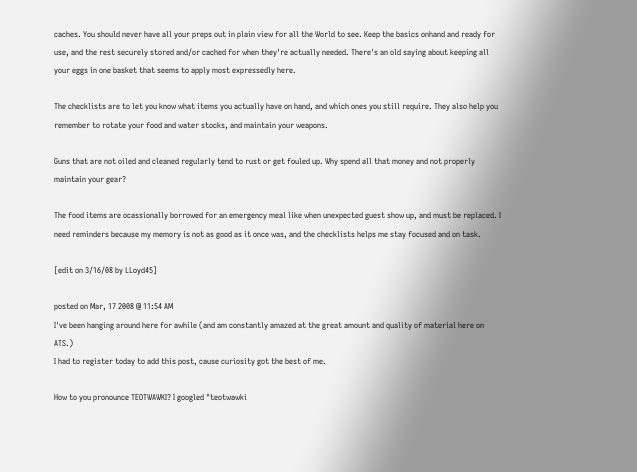caches. You should never have all your preps out in plain view for all the World to see. Keep the basics onhand and ready for use, and the rest securely stored and/or cached for when they're actually needed. There's an old saying about keeping all your eggs in one basket that seems to apply most expressedly here.

The checklists are to let you know what items you actually have on hand, and which ones you still require. They also help you remember to rotate your food and water stocks, and maintain your weapons.

Guns that are not oiled and cleaned regularly tend to rust or get fouled up. Why spend all that money and not properly maintain your gear?

The food items are ocassionally borrowed for an emergency meal like when unexpected guest show up, and must be replaced. I need reminders because my memory is not as good as it once was, and the checklists helps me stay focused and on task.

[edit on 3/16/08 by LLoyd45]

posted on Mar, 17 2008 @ 11:54 AM
I've been hanging around here for awhile (and am constantly amazed at the great amount and quality of material here on ATS.)
I had to register today to add this post, cause curiosity got the best of me.

How to you pronounce TEOTWAWKI? I googled "teotwawki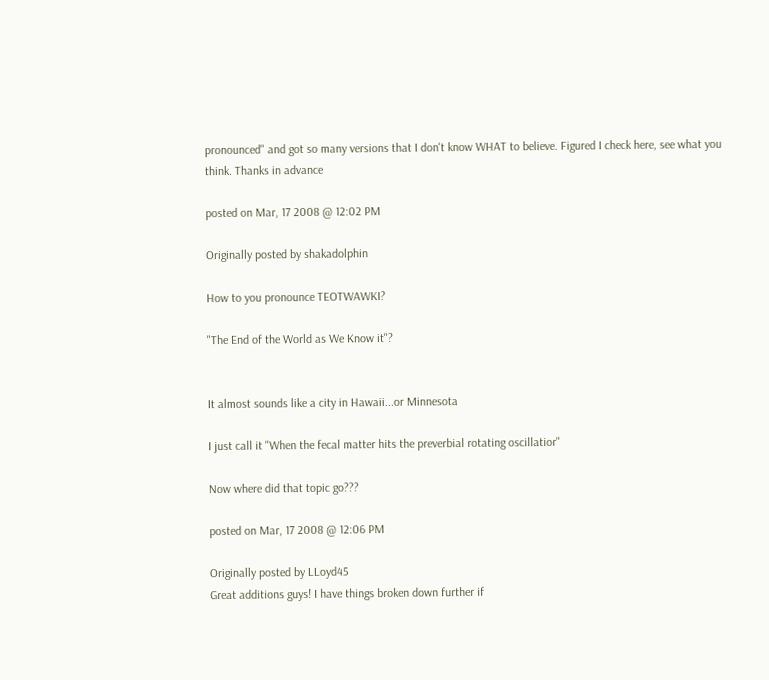pronounced" and got so many versions that I don't know WHAT to believe. Figured I check here, see what you think. Thanks in advance

posted on Mar, 17 2008 @ 12:02 PM

Originally posted by shakadolphin

How to you pronounce TEOTWAWKI?

"The End of the World as We Know it"?


It almost sounds like a city in Hawaii...or Minnesota

I just call it "When the fecal matter hits the preverbial rotating oscillatior"

Now where did that topic go???

posted on Mar, 17 2008 @ 12:06 PM

Originally posted by LLoyd45
Great additions guys! I have things broken down further if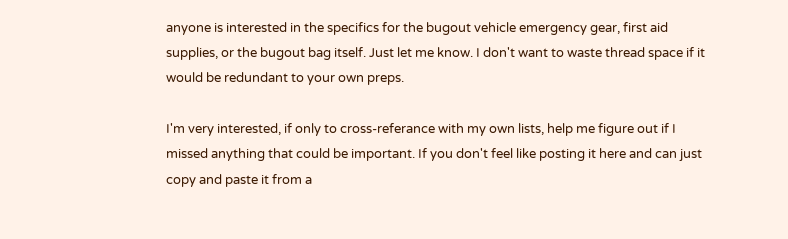anyone is interested in the specifics for the bugout vehicle emergency gear, first aid supplies, or the bugout bag itself. Just let me know. I don't want to waste thread space if it would be redundant to your own preps.

I'm very interested, if only to cross-referance with my own lists, help me figure out if I missed anything that could be important. If you don't feel like posting it here and can just copy and paste it from a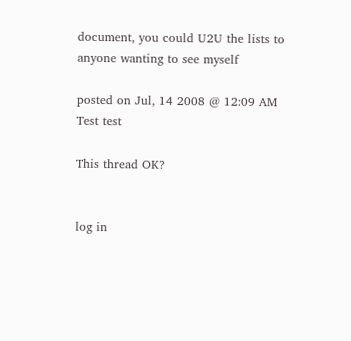document, you could U2U the lists to anyone wanting to see myself

posted on Jul, 14 2008 @ 12:09 AM
Test test

This thread OK?


log in